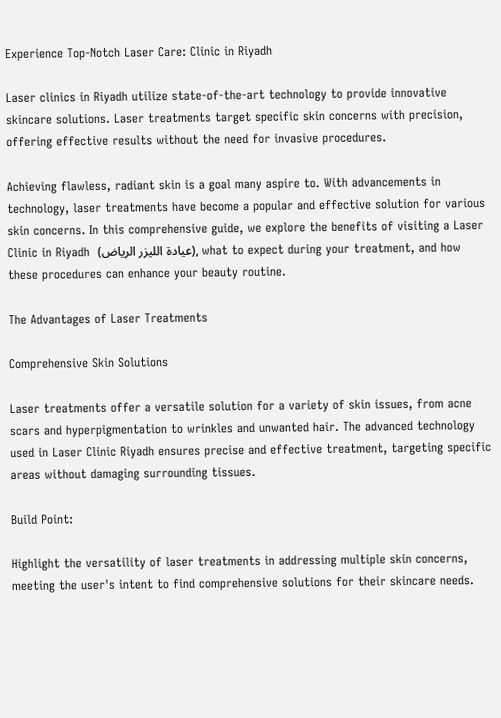Experience Top-Notch Laser Care: Clinic in Riyadh

Laser clinics in Riyadh utilize state-of-the-art technology to provide innovative skincare solutions. Laser treatments target specific skin concerns with precision, offering effective results without the need for invasive procedures.

Achieving flawless, radiant skin is a goal many aspire to. With advancements in technology, laser treatments have become a popular and effective solution for various skin concerns. In this comprehensive guide, we explore the benefits of visiting a Laser Clinic in Riyadh  (عيادة الليزر الرياض), what to expect during your treatment, and how these procedures can enhance your beauty routine.

The Advantages of Laser Treatments

Comprehensive Skin Solutions

Laser treatments offer a versatile solution for a variety of skin issues, from acne scars and hyperpigmentation to wrinkles and unwanted hair. The advanced technology used in Laser Clinic Riyadh ensures precise and effective treatment, targeting specific areas without damaging surrounding tissues.

Build Point:

Highlight the versatility of laser treatments in addressing multiple skin concerns, meeting the user's intent to find comprehensive solutions for their skincare needs.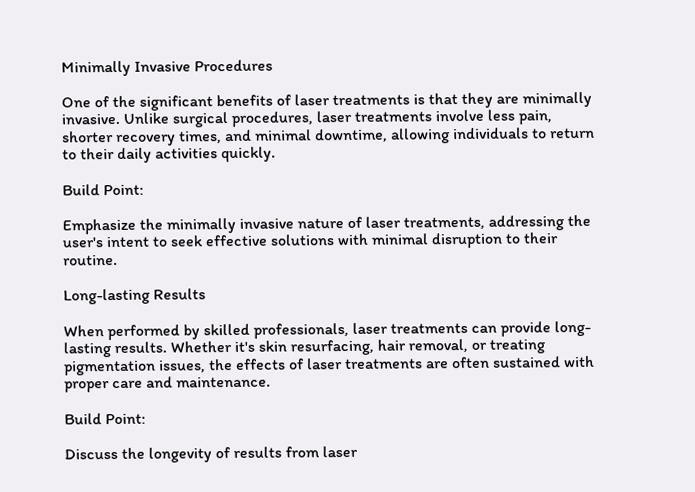Minimally Invasive Procedures

One of the significant benefits of laser treatments is that they are minimally invasive. Unlike surgical procedures, laser treatments involve less pain, shorter recovery times, and minimal downtime, allowing individuals to return to their daily activities quickly.

Build Point:

Emphasize the minimally invasive nature of laser treatments, addressing the user's intent to seek effective solutions with minimal disruption to their routine.

Long-lasting Results

When performed by skilled professionals, laser treatments can provide long-lasting results. Whether it's skin resurfacing, hair removal, or treating pigmentation issues, the effects of laser treatments are often sustained with proper care and maintenance.

Build Point:

Discuss the longevity of results from laser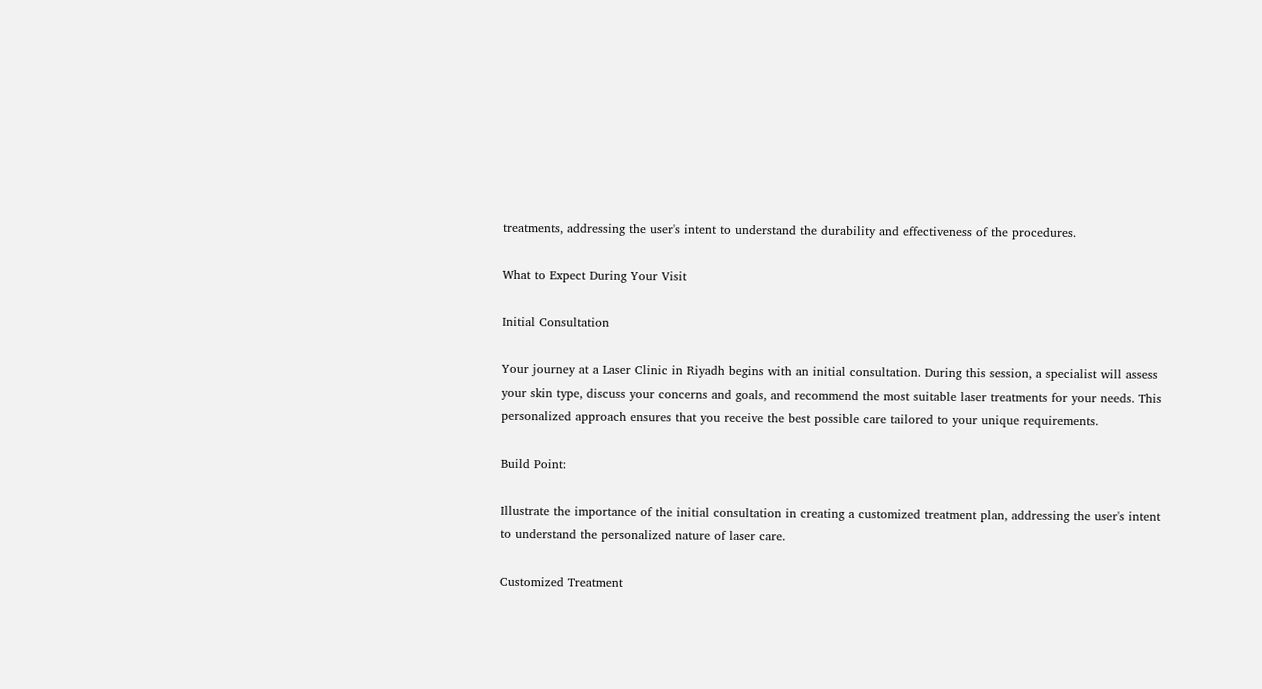treatments, addressing the user's intent to understand the durability and effectiveness of the procedures.

What to Expect During Your Visit

Initial Consultation

Your journey at a Laser Clinic in Riyadh begins with an initial consultation. During this session, a specialist will assess your skin type, discuss your concerns and goals, and recommend the most suitable laser treatments for your needs. This personalized approach ensures that you receive the best possible care tailored to your unique requirements.

Build Point:

Illustrate the importance of the initial consultation in creating a customized treatment plan, addressing the user's intent to understand the personalized nature of laser care.

Customized Treatment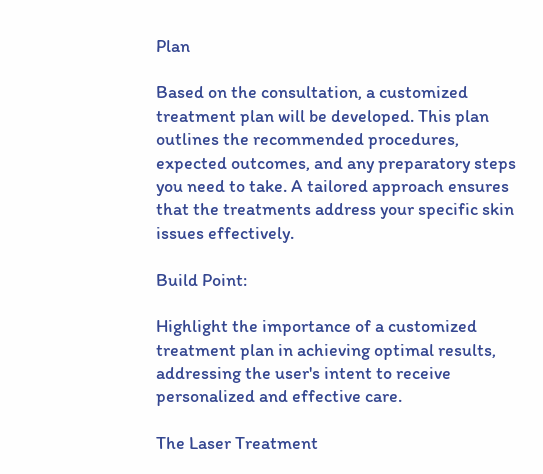Plan

Based on the consultation, a customized treatment plan will be developed. This plan outlines the recommended procedures, expected outcomes, and any preparatory steps you need to take. A tailored approach ensures that the treatments address your specific skin issues effectively.

Build Point:

Highlight the importance of a customized treatment plan in achieving optimal results, addressing the user's intent to receive personalized and effective care.

The Laser Treatment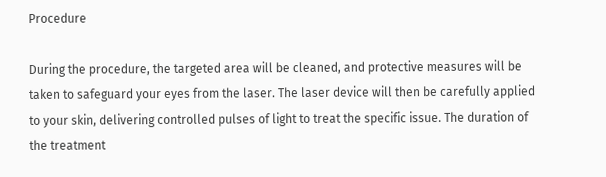Procedure

During the procedure, the targeted area will be cleaned, and protective measures will be taken to safeguard your eyes from the laser. The laser device will then be carefully applied to your skin, delivering controlled pulses of light to treat the specific issue. The duration of the treatment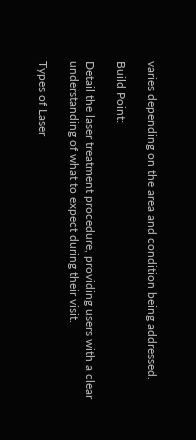varies depending on the area and condition being addressed.

Build Point:

Detail the laser treatment procedure, providing users with a clear understanding of what to expect during their visit.

Types of Laser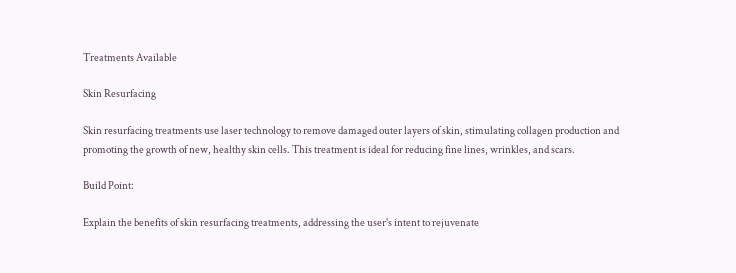Treatments Available

Skin Resurfacing

Skin resurfacing treatments use laser technology to remove damaged outer layers of skin, stimulating collagen production and promoting the growth of new, healthy skin cells. This treatment is ideal for reducing fine lines, wrinkles, and scars.

Build Point:

Explain the benefits of skin resurfacing treatments, addressing the user's intent to rejuvenate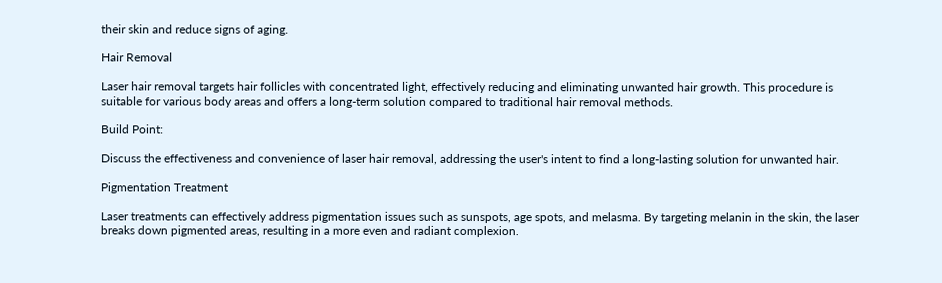their skin and reduce signs of aging.

Hair Removal

Laser hair removal targets hair follicles with concentrated light, effectively reducing and eliminating unwanted hair growth. This procedure is suitable for various body areas and offers a long-term solution compared to traditional hair removal methods.

Build Point:

Discuss the effectiveness and convenience of laser hair removal, addressing the user's intent to find a long-lasting solution for unwanted hair.

Pigmentation Treatment

Laser treatments can effectively address pigmentation issues such as sunspots, age spots, and melasma. By targeting melanin in the skin, the laser breaks down pigmented areas, resulting in a more even and radiant complexion.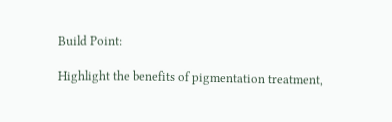Build Point:

Highlight the benefits of pigmentation treatment,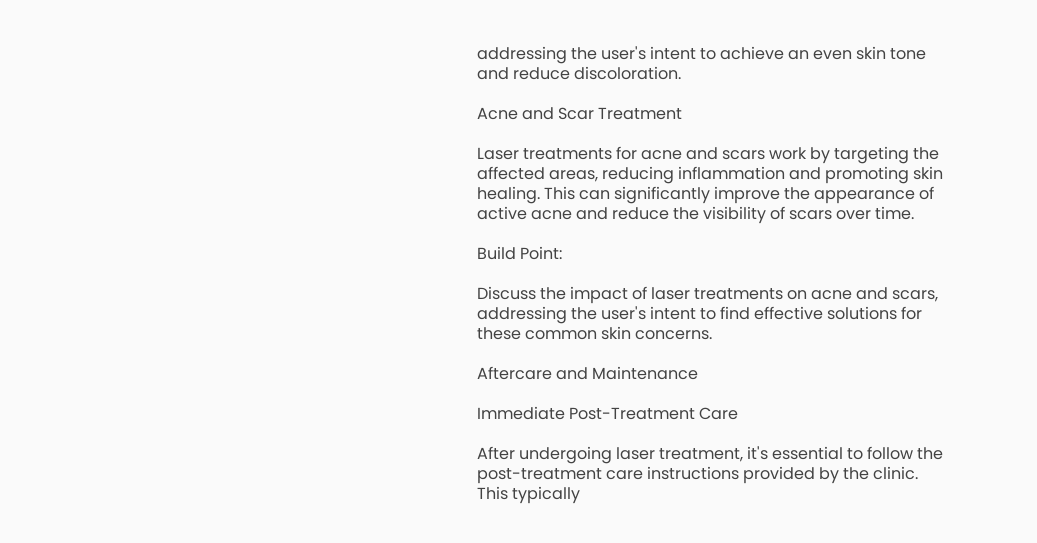addressing the user's intent to achieve an even skin tone and reduce discoloration.

Acne and Scar Treatment

Laser treatments for acne and scars work by targeting the affected areas, reducing inflammation and promoting skin healing. This can significantly improve the appearance of active acne and reduce the visibility of scars over time.

Build Point:

Discuss the impact of laser treatments on acne and scars, addressing the user's intent to find effective solutions for these common skin concerns.

Aftercare and Maintenance

Immediate Post-Treatment Care

After undergoing laser treatment, it's essential to follow the post-treatment care instructions provided by the clinic. This typically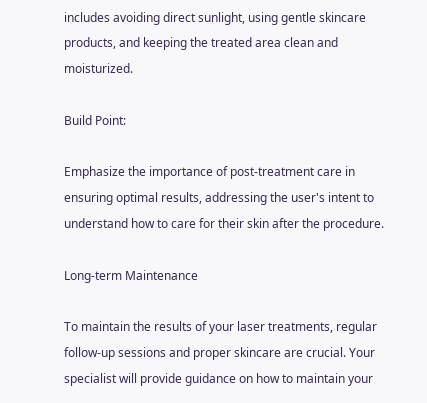includes avoiding direct sunlight, using gentle skincare products, and keeping the treated area clean and moisturized.

Build Point:

Emphasize the importance of post-treatment care in ensuring optimal results, addressing the user's intent to understand how to care for their skin after the procedure.

Long-term Maintenance

To maintain the results of your laser treatments, regular follow-up sessions and proper skincare are crucial. Your specialist will provide guidance on how to maintain your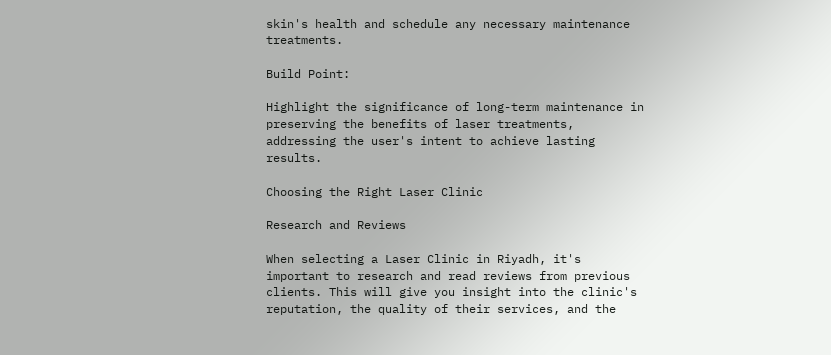skin's health and schedule any necessary maintenance treatments.

Build Point:

Highlight the significance of long-term maintenance in preserving the benefits of laser treatments, addressing the user's intent to achieve lasting results.

Choosing the Right Laser Clinic

Research and Reviews

When selecting a Laser Clinic in Riyadh, it's important to research and read reviews from previous clients. This will give you insight into the clinic's reputation, the quality of their services, and the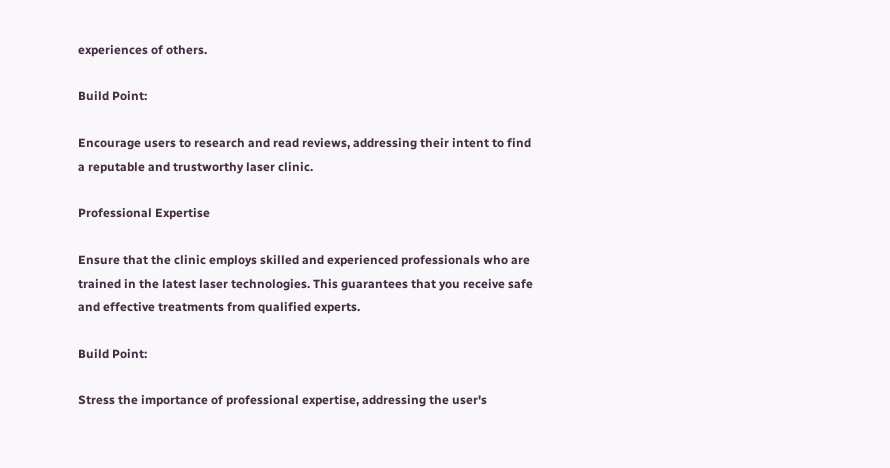experiences of others.

Build Point:

Encourage users to research and read reviews, addressing their intent to find a reputable and trustworthy laser clinic.

Professional Expertise

Ensure that the clinic employs skilled and experienced professionals who are trained in the latest laser technologies. This guarantees that you receive safe and effective treatments from qualified experts.

Build Point:

Stress the importance of professional expertise, addressing the user's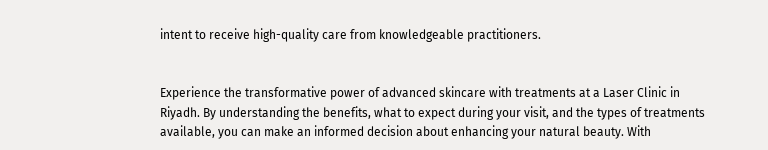intent to receive high-quality care from knowledgeable practitioners.


Experience the transformative power of advanced skincare with treatments at a Laser Clinic in Riyadh. By understanding the benefits, what to expect during your visit, and the types of treatments available, you can make an informed decision about enhancing your natural beauty. With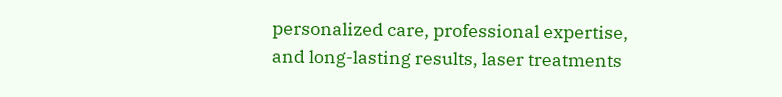personalized care, professional expertise, and long-lasting results, laser treatments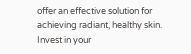offer an effective solution for achieving radiant, healthy skin. Invest in your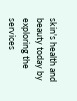skin's health and beauty today by exploring the services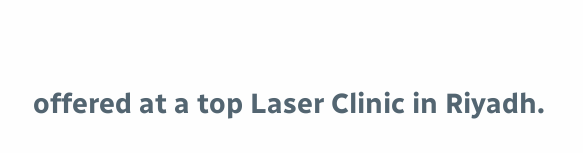offered at a top Laser Clinic in Riyadh.